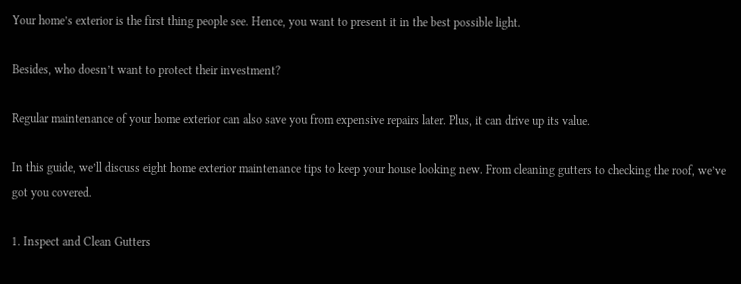Your home’s exterior is the first thing people see. Hence, you want to present it in the best possible light.

Besides, who doesn’t want to protect their investment?

Regular maintenance of your home exterior can also save you from expensive repairs later. Plus, it can drive up its value.

In this guide, we’ll discuss eight home exterior maintenance tips to keep your house looking new. From cleaning gutters to checking the roof, we’ve got you covered.

1. Inspect and Clean Gutters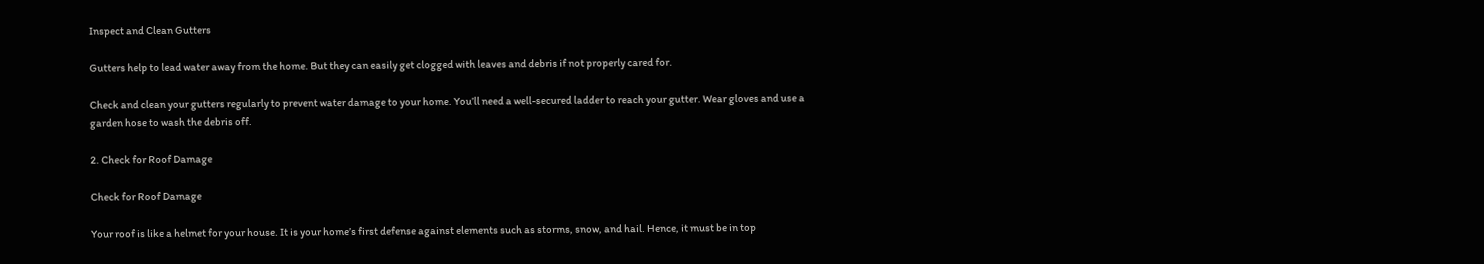Inspect and Clean Gutters

Gutters help to lead water away from the home. But they can easily get clogged with leaves and debris if not properly cared for.

Check and clean your gutters regularly to prevent water damage to your home. You’ll need a well-secured ladder to reach your gutter. Wear gloves and use a garden hose to wash the debris off.

2. Check for Roof Damage

Check for Roof Damage

Your roof is like a helmet for your house. It is your home’s first defense against elements such as storms, snow, and hail. Hence, it must be in top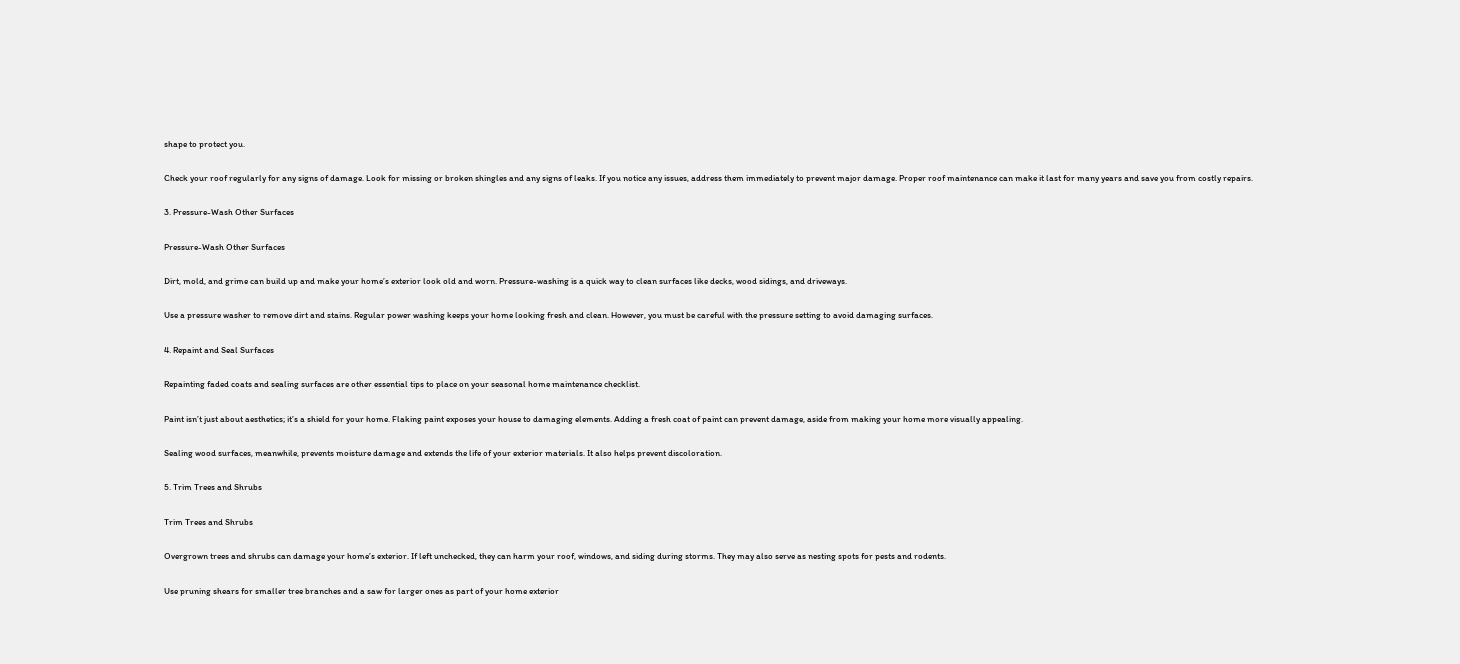shape to protect you.

Check your roof regularly for any signs of damage. Look for missing or broken shingles and any signs of leaks. If you notice any issues, address them immediately to prevent major damage. Proper roof maintenance can make it last for many years and save you from costly repairs.

3. Pressure-Wash Other Surfaces

Pressure-Wash Other Surfaces

Dirt, mold, and grime can build up and make your home’s exterior look old and worn. Pressure-washing is a quick way to clean surfaces like decks, wood sidings, and driveways.

Use a pressure washer to remove dirt and stains. Regular power washing keeps your home looking fresh and clean. However, you must be careful with the pressure setting to avoid damaging surfaces.

4. Repaint and Seal Surfaces

Repainting faded coats and sealing surfaces are other essential tips to place on your seasonal home maintenance checklist.

Paint isn’t just about aesthetics; it’s a shield for your home. Flaking paint exposes your house to damaging elements. Adding a fresh coat of paint can prevent damage, aside from making your home more visually appealing.

Sealing wood surfaces, meanwhile, prevents moisture damage and extends the life of your exterior materials. It also helps prevent discoloration.

5. Trim Trees and Shrubs

Trim Trees and Shrubs

Overgrown trees and shrubs can damage your home’s exterior. If left unchecked, they can harm your roof, windows, and siding during storms. They may also serve as nesting spots for pests and rodents.

Use pruning shears for smaller tree branches and a saw for larger ones as part of your home exterior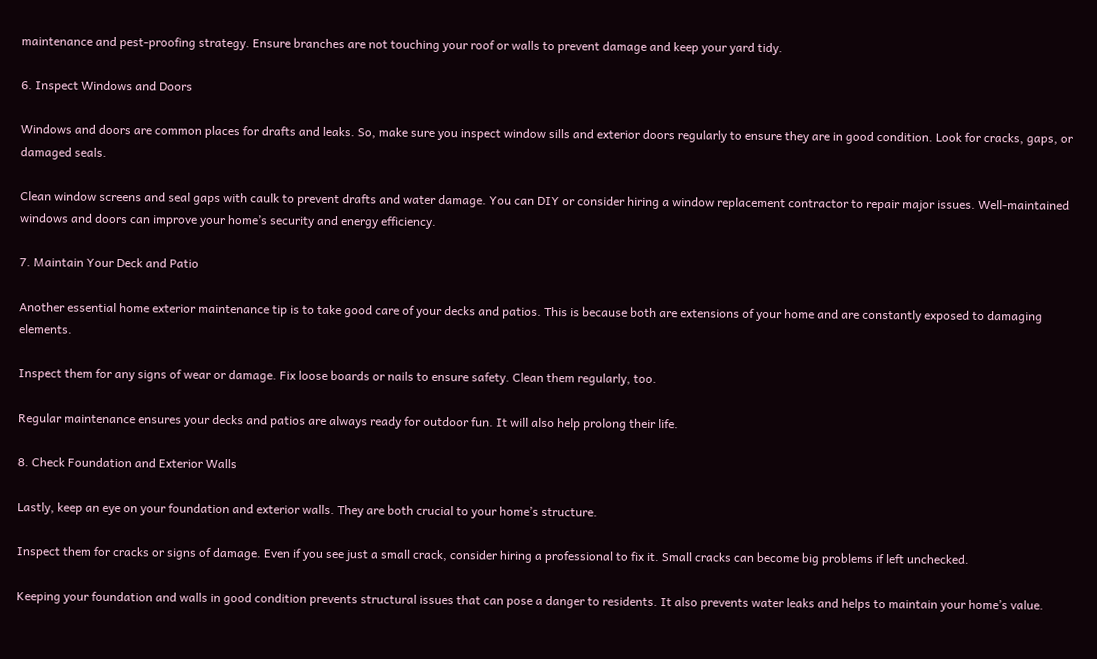maintenance and pest-proofing strategy. Ensure branches are not touching your roof or walls to prevent damage and keep your yard tidy.

6. Inspect Windows and Doors

Windows and doors are common places for drafts and leaks. So, make sure you inspect window sills and exterior doors regularly to ensure they are in good condition. Look for cracks, gaps, or damaged seals.

Clean window screens and seal gaps with caulk to prevent drafts and water damage. You can DIY or consider hiring a window replacement contractor to repair major issues. Well-maintained windows and doors can improve your home’s security and energy efficiency.

7. Maintain Your Deck and Patio

Another essential home exterior maintenance tip is to take good care of your decks and patios. This is because both are extensions of your home and are constantly exposed to damaging elements.

Inspect them for any signs of wear or damage. Fix loose boards or nails to ensure safety. Clean them regularly, too.

Regular maintenance ensures your decks and patios are always ready for outdoor fun. It will also help prolong their life.

8. Check Foundation and Exterior Walls

Lastly, keep an eye on your foundation and exterior walls. They are both crucial to your home’s structure.

Inspect them for cracks or signs of damage. Even if you see just a small crack, consider hiring a professional to fix it. Small cracks can become big problems if left unchecked.

Keeping your foundation and walls in good condition prevents structural issues that can pose a danger to residents. It also prevents water leaks and helps to maintain your home’s value.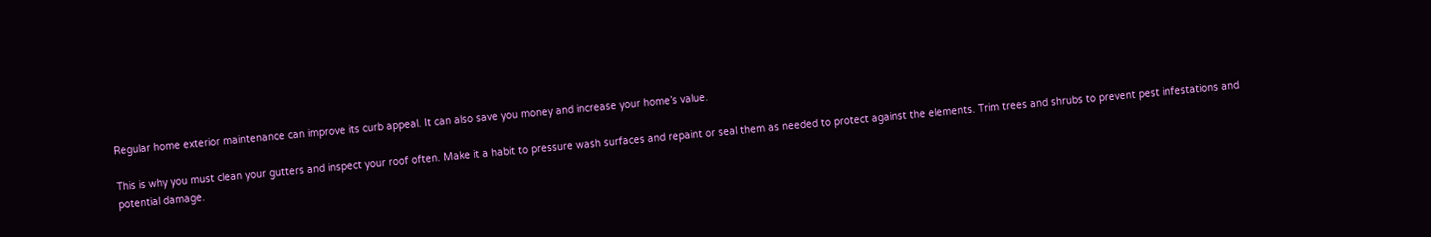Regular home exterior maintenance can improve its curb appeal. It can also save you money and increase your home’s value.

This is why you must clean your gutters and inspect your roof often. Make it a habit to pressure wash surfaces and repaint or seal them as needed to protect against the elements. Trim trees and shrubs to prevent pest infestations and potential damage.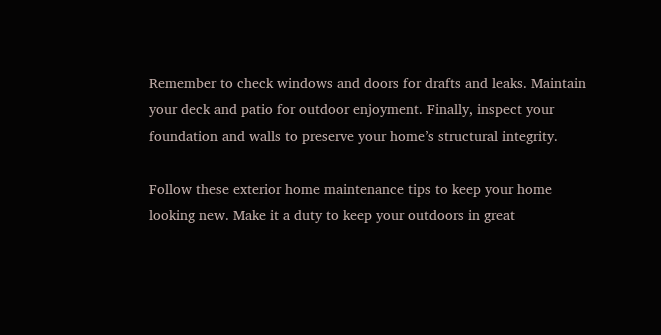Remember to check windows and doors for drafts and leaks. Maintain your deck and patio for outdoor enjoyment. Finally, inspect your foundation and walls to preserve your home’s structural integrity.

Follow these exterior home maintenance tips to keep your home looking new. Make it a duty to keep your outdoors in great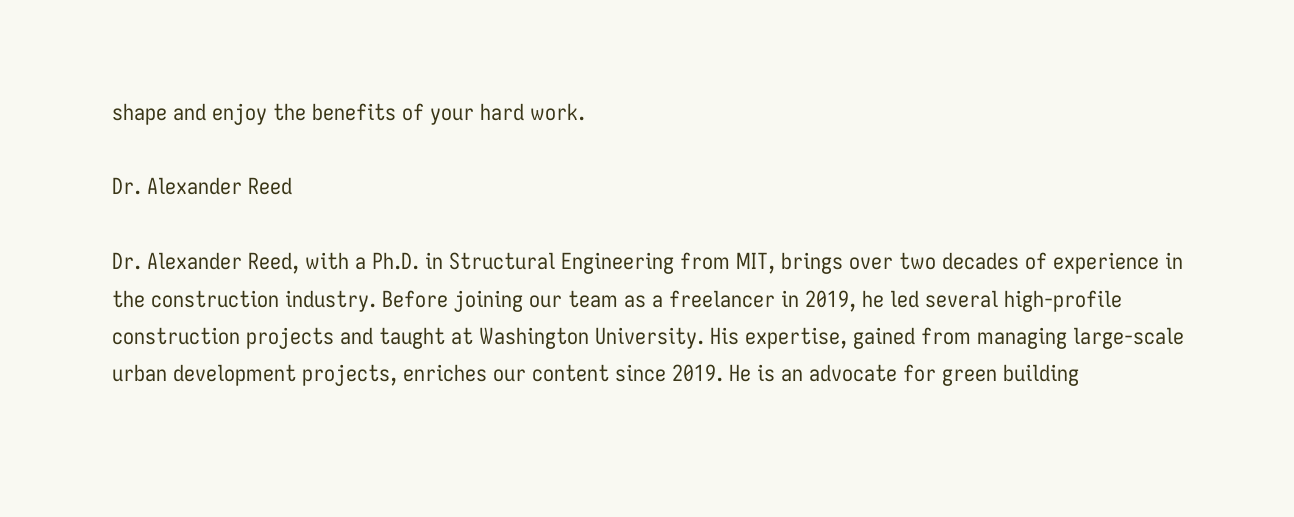shape and enjoy the benefits of your hard work.

Dr. Alexander Reed

Dr. Alexander Reed, with a Ph.D. in Structural Engineering from MIT, brings over two decades of experience in the construction industry. Before joining our team as a freelancer in 2019, he led several high-profile construction projects and taught at Washington University. His expertise, gained from managing large-scale urban development projects, enriches our content since 2019. He is an advocate for green building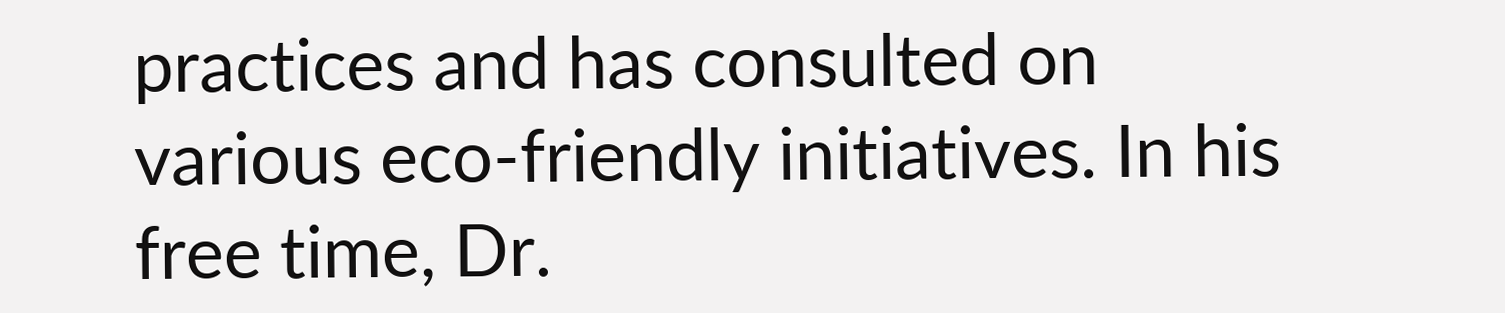practices and has consulted on various eco-friendly initiatives. In his free time, Dr.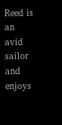Reed is an avid sailor and enjoys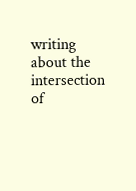writing about the intersection of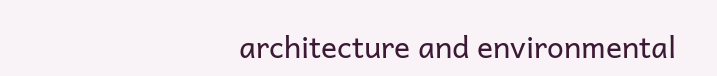architecture and environmental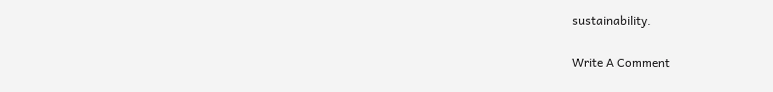sustainability.

Write A Comment